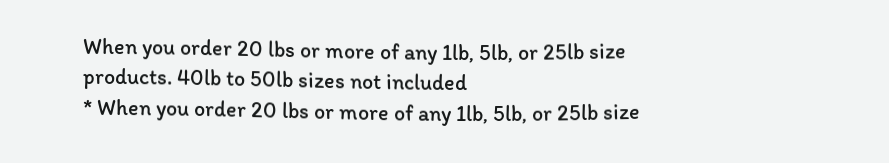When you order 20 lbs or more of any 1lb, 5lb, or 25lb size products. 40lb to 50lb sizes not included
* When you order 20 lbs or more of any 1lb, 5lb, or 25lb size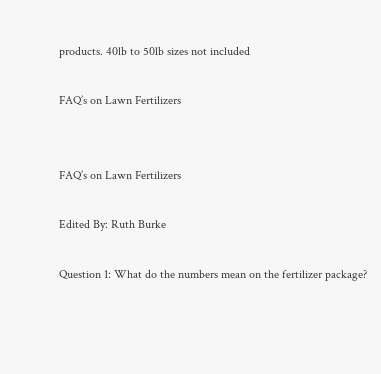products. 40lb to 50lb sizes not included

FAQ’s on Lawn Fertilizers


FAQ’s on Lawn Fertilizers

Edited By: Ruth Burke

Question 1: What do the numbers mean on the fertilizer package?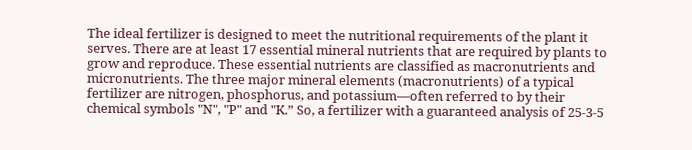The ideal fertilizer is designed to meet the nutritional requirements of the plant it serves. There are at least 17 essential mineral nutrients that are required by plants to grow and reproduce. These essential nutrients are classified as macronutrients and micronutrients. The three major mineral elements (macronutrients) of a typical fertilizer are nitrogen, phosphorus, and potassium—often referred to by their chemical symbols "N", "P" and "K.” So, a fertilizer with a guaranteed analysis of 25-3-5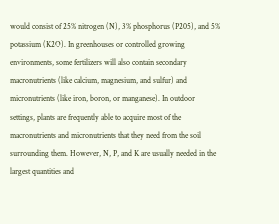would consist of 25% nitrogen (N), 3% phosphorus (P205), and 5% potassium (K2O). In greenhouses or controlled growing environments, some fertilizers will also contain secondary macronutrients (like calcium, magnesium, and sulfur) and micronutrients (like iron, boron, or manganese). In outdoor settings, plants are frequently able to acquire most of the macronutrients and micronutrients that they need from the soil surrounding them. However, N, P, and K are usually needed in the largest quantities and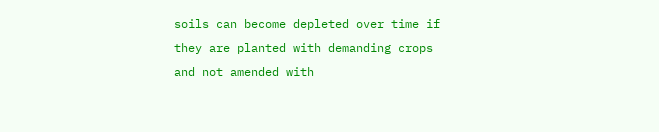soils can become depleted over time if they are planted with demanding crops and not amended with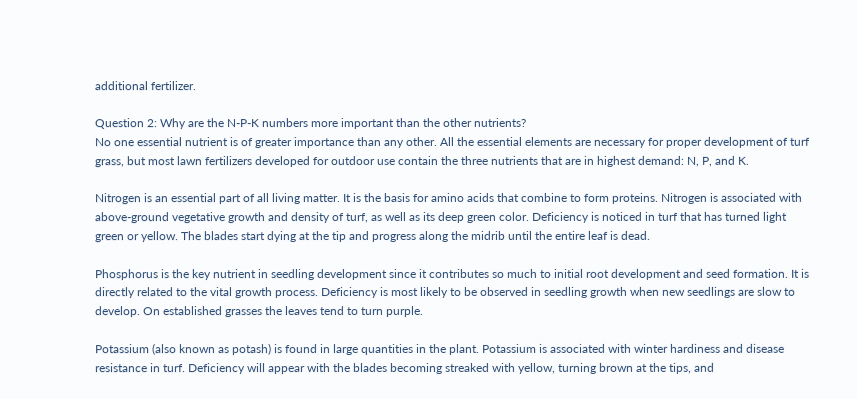additional fertilizer.

Question 2: Why are the N-P-K numbers more important than the other nutrients?
No one essential nutrient is of greater importance than any other. All the essential elements are necessary for proper development of turf grass, but most lawn fertilizers developed for outdoor use contain the three nutrients that are in highest demand: N, P, and K.

Nitrogen is an essential part of all living matter. It is the basis for amino acids that combine to form proteins. Nitrogen is associated with above-ground vegetative growth and density of turf, as well as its deep green color. Deficiency is noticed in turf that has turned light green or yellow. The blades start dying at the tip and progress along the midrib until the entire leaf is dead.

Phosphorus is the key nutrient in seedling development since it contributes so much to initial root development and seed formation. It is directly related to the vital growth process. Deficiency is most likely to be observed in seedling growth when new seedlings are slow to develop. On established grasses the leaves tend to turn purple.

Potassium (also known as potash) is found in large quantities in the plant. Potassium is associated with winter hardiness and disease resistance in turf. Deficiency will appear with the blades becoming streaked with yellow, turning brown at the tips, and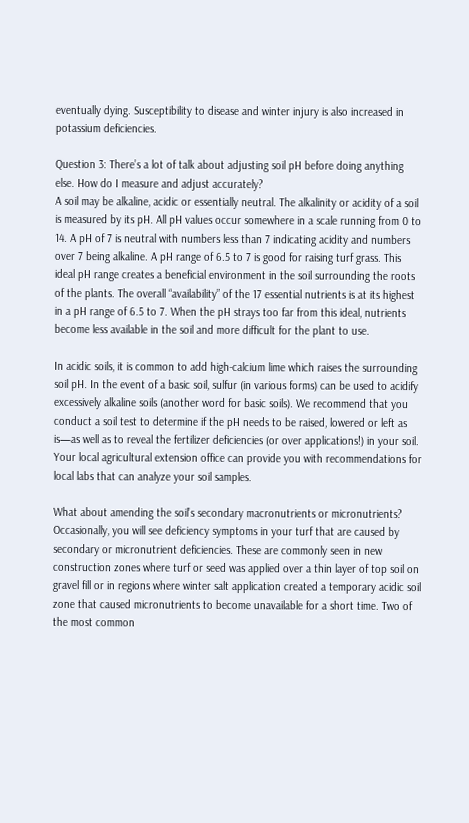eventually dying. Susceptibility to disease and winter injury is also increased in potassium deficiencies.

Question 3: There’s a lot of talk about adjusting soil pH before doing anything else. How do I measure and adjust accurately?
A soil may be alkaline, acidic or essentially neutral. The alkalinity or acidity of a soil is measured by its pH. All pH values occur somewhere in a scale running from 0 to 14. A pH of 7 is neutral with numbers less than 7 indicating acidity and numbers over 7 being alkaline. A pH range of 6.5 to 7 is good for raising turf grass. This ideal pH range creates a beneficial environment in the soil surrounding the roots of the plants. The overall “availability” of the 17 essential nutrients is at its highest in a pH range of 6.5 to 7. When the pH strays too far from this ideal, nutrients become less available in the soil and more difficult for the plant to use.

In acidic soils, it is common to add high-calcium lime which raises the surrounding soil pH. In the event of a basic soil, sulfur (in various forms) can be used to acidify excessively alkaline soils (another word for basic soils). We recommend that you conduct a soil test to determine if the pH needs to be raised, lowered or left as is—as well as to reveal the fertilizer deficiencies (or over applications!) in your soil. Your local agricultural extension office can provide you with recommendations for local labs that can analyze your soil samples.

What about amending the soil’s secondary macronutrients or micronutrients?
Occasionally, you will see deficiency symptoms in your turf that are caused by secondary or micronutrient deficiencies. These are commonly seen in new construction zones where turf or seed was applied over a thin layer of top soil on gravel fill or in regions where winter salt application created a temporary acidic soil zone that caused micronutrients to become unavailable for a short time. Two of the most common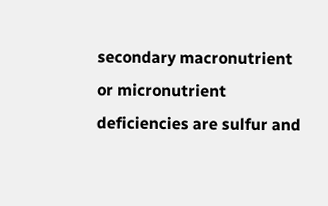secondary macronutrient or micronutrient deficiencies are sulfur and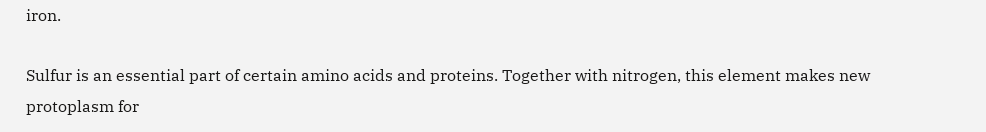iron.

Sulfur is an essential part of certain amino acids and proteins. Together with nitrogen, this element makes new protoplasm for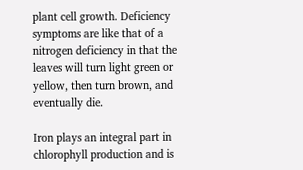plant cell growth. Deficiency symptoms are like that of a nitrogen deficiency in that the leaves will turn light green or yellow, then turn brown, and eventually die.

Iron plays an integral part in chlorophyll production and is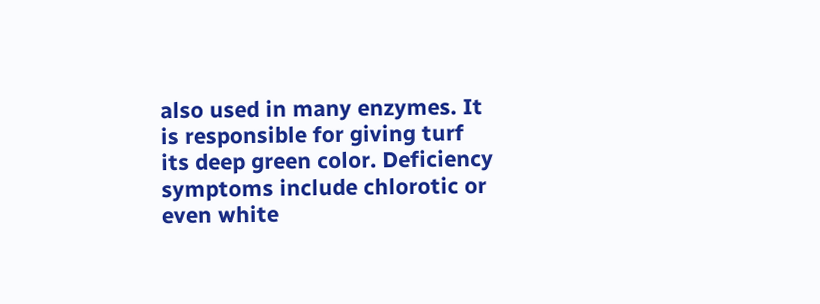also used in many enzymes. It is responsible for giving turf its deep green color. Deficiency symptoms include chlorotic or even white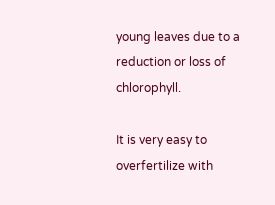young leaves due to a reduction or loss of chlorophyll.

It is very easy to overfertilize with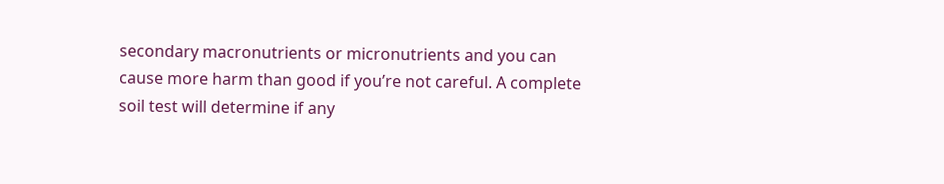secondary macronutrients or micronutrients and you can cause more harm than good if you’re not careful. A complete soil test will determine if any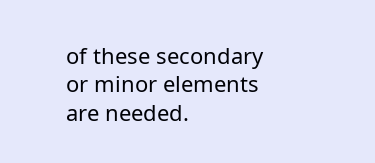of these secondary or minor elements are needed.